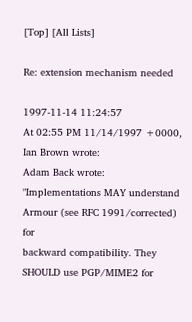[Top] [All Lists]

Re: extension mechanism needed

1997-11-14 11:24:57
At 02:55 PM 11/14/1997 +0000, Ian Brown wrote:
Adam Back wrote:
"Implementations MAY understand Armour (see RFC 1991/corrected) for
backward compatibility. They SHOULD use PGP/MIME2 for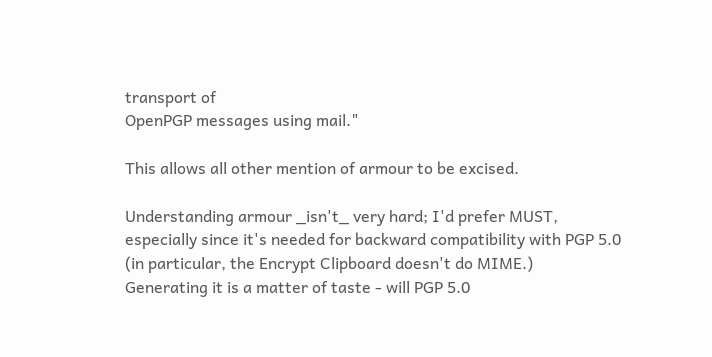transport of
OpenPGP messages using mail."

This allows all other mention of armour to be excised.

Understanding armour _isn't_ very hard; I'd prefer MUST,
especially since it's needed for backward compatibility with PGP 5.0
(in particular, the Encrypt Clipboard doesn't do MIME.)
Generating it is a matter of taste - will PGP 5.0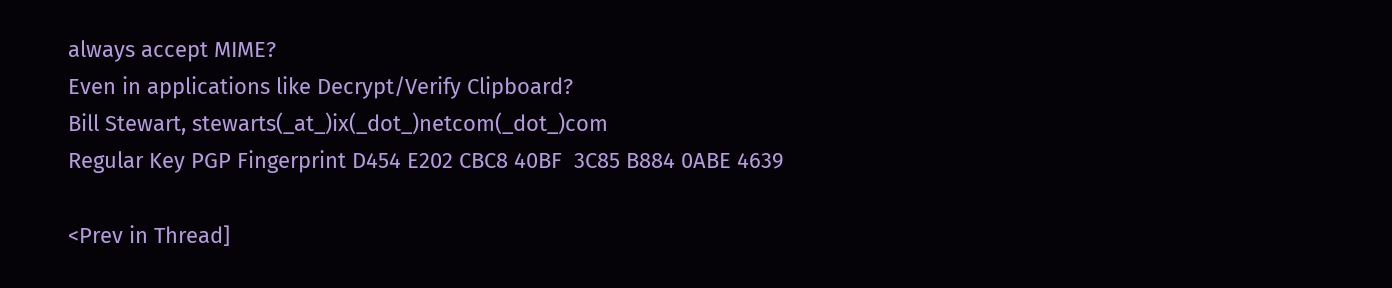always accept MIME?
Even in applications like Decrypt/Verify Clipboard?
Bill Stewart, stewarts(_at_)ix(_dot_)netcom(_dot_)com
Regular Key PGP Fingerprint D454 E202 CBC8 40BF  3C85 B884 0ABE 4639

<Prev in Thread]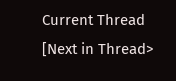Current Thread [Next in Thread>